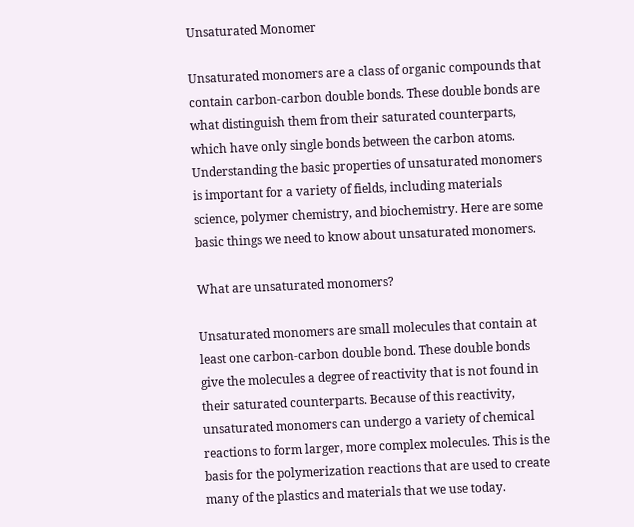Unsaturated Monomer

Unsaturated monomers are a class of organic compounds that contain carbon-carbon double bonds. These double bonds are what distinguish them from their saturated counterparts, which have only single bonds between the carbon atoms. Understanding the basic properties of unsaturated monomers is important for a variety of fields, including materials science, polymer chemistry, and biochemistry. Here are some basic things we need to know about unsaturated monomers.

What are unsaturated monomers?

Unsaturated monomers are small molecules that contain at least one carbon-carbon double bond. These double bonds give the molecules a degree of reactivity that is not found in their saturated counterparts. Because of this reactivity, unsaturated monomers can undergo a variety of chemical reactions to form larger, more complex molecules. This is the basis for the polymerization reactions that are used to create many of the plastics and materials that we use today.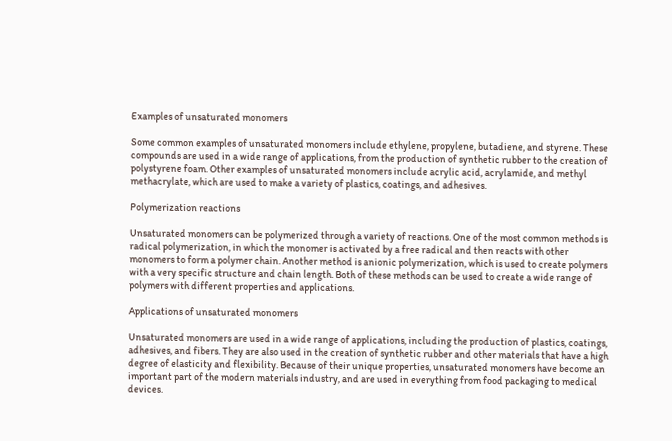Examples of unsaturated monomers

Some common examples of unsaturated monomers include ethylene, propylene, butadiene, and styrene. These compounds are used in a wide range of applications, from the production of synthetic rubber to the creation of polystyrene foam. Other examples of unsaturated monomers include acrylic acid, acrylamide, and methyl methacrylate, which are used to make a variety of plastics, coatings, and adhesives.

Polymerization reactions

Unsaturated monomers can be polymerized through a variety of reactions. One of the most common methods is radical polymerization, in which the monomer is activated by a free radical and then reacts with other monomers to form a polymer chain. Another method is anionic polymerization, which is used to create polymers with a very specific structure and chain length. Both of these methods can be used to create a wide range of polymers with different properties and applications.

Applications of unsaturated monomers

Unsaturated monomers are used in a wide range of applications, including the production of plastics, coatings, adhesives, and fibers. They are also used in the creation of synthetic rubber and other materials that have a high degree of elasticity and flexibility. Because of their unique properties, unsaturated monomers have become an important part of the modern materials industry, and are used in everything from food packaging to medical devices.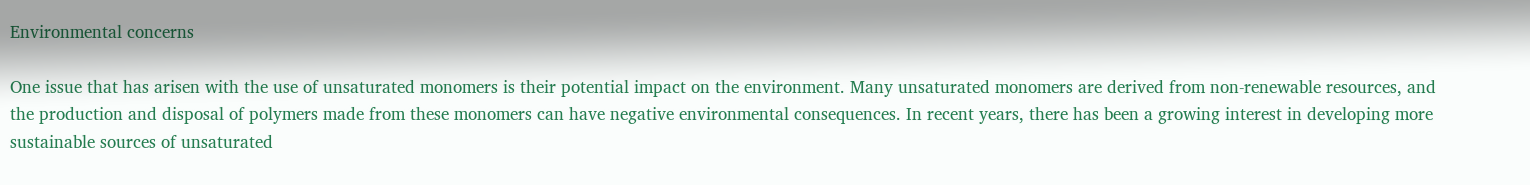Environmental concerns

One issue that has arisen with the use of unsaturated monomers is their potential impact on the environment. Many unsaturated monomers are derived from non-renewable resources, and the production and disposal of polymers made from these monomers can have negative environmental consequences. In recent years, there has been a growing interest in developing more sustainable sources of unsaturated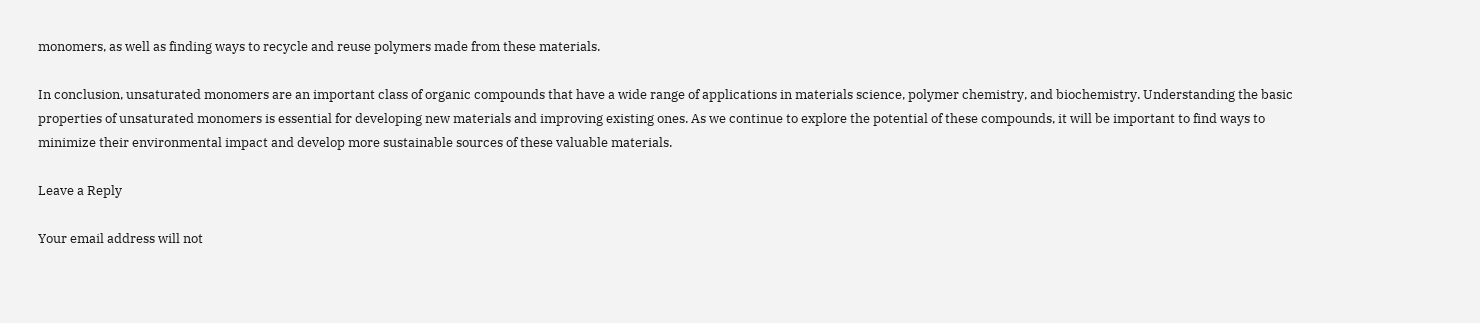monomers, as well as finding ways to recycle and reuse polymers made from these materials.

In conclusion, unsaturated monomers are an important class of organic compounds that have a wide range of applications in materials science, polymer chemistry, and biochemistry. Understanding the basic properties of unsaturated monomers is essential for developing new materials and improving existing ones. As we continue to explore the potential of these compounds, it will be important to find ways to minimize their environmental impact and develop more sustainable sources of these valuable materials.

Leave a Reply

Your email address will not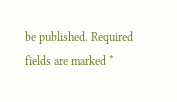be published. Required fields are marked *